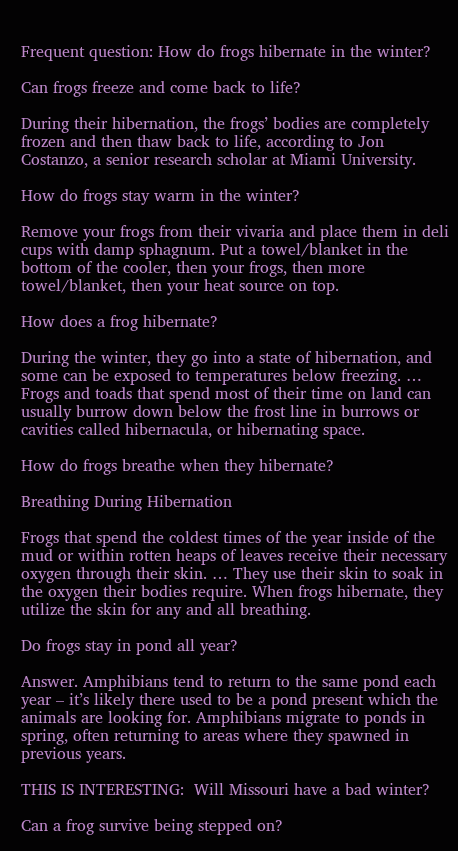Frequent question: How do frogs hibernate in the winter?

Can frogs freeze and come back to life?

During their hibernation, the frogs’ bodies are completely frozen and then thaw back to life, according to Jon Costanzo, a senior research scholar at Miami University.

How do frogs stay warm in the winter?

Remove your frogs from their vivaria and place them in deli cups with damp sphagnum. Put a towel/blanket in the bottom of the cooler, then your frogs, then more towel/blanket, then your heat source on top.

How does a frog hibernate?

During the winter, they go into a state of hibernation, and some can be exposed to temperatures below freezing. … Frogs and toads that spend most of their time on land can usually burrow down below the frost line in burrows or cavities called hibernacula, or hibernating space.

How do frogs breathe when they hibernate?

Breathing During Hibernation

Frogs that spend the coldest times of the year inside of the mud or within rotten heaps of leaves receive their necessary oxygen through their skin. … They use their skin to soak in the oxygen their bodies require. When frogs hibernate, they utilize the skin for any and all breathing.

Do frogs stay in pond all year?

Answer. Amphibians tend to return to the same pond each year – it’s likely there used to be a pond present which the animals are looking for. Amphibians migrate to ponds in spring, often returning to areas where they spawned in previous years.

THIS IS INTERESTING:  Will Missouri have a bad winter?

Can a frog survive being stepped on?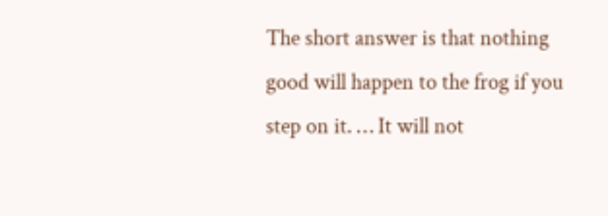The short answer is that nothing good will happen to the frog if you step on it. … It will not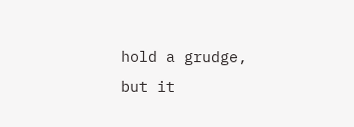hold a grudge, but it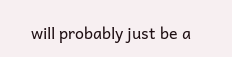will probably just be a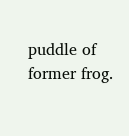puddle of former frog.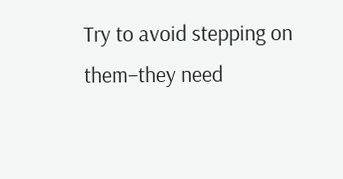Try to avoid stepping on them–they need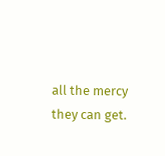all the mercy they can get.